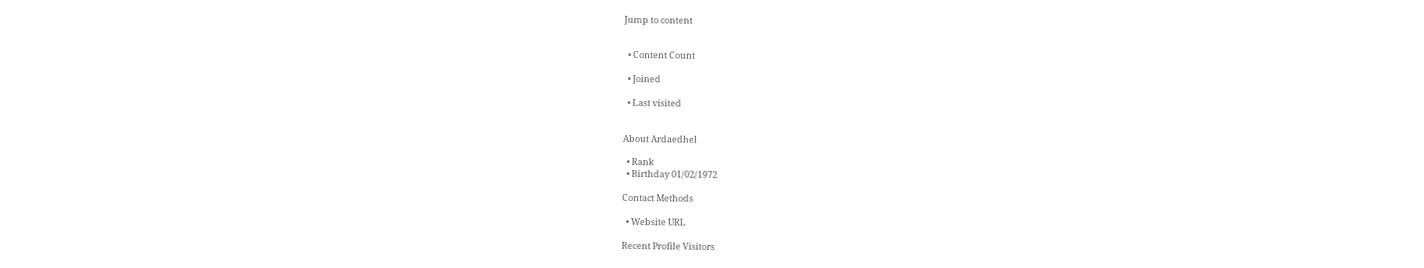Jump to content


  • Content Count

  • Joined

  • Last visited


About Ardaedhel

  • Rank
  • Birthday 01/02/1972

Contact Methods

  • Website URL

Recent Profile Visitors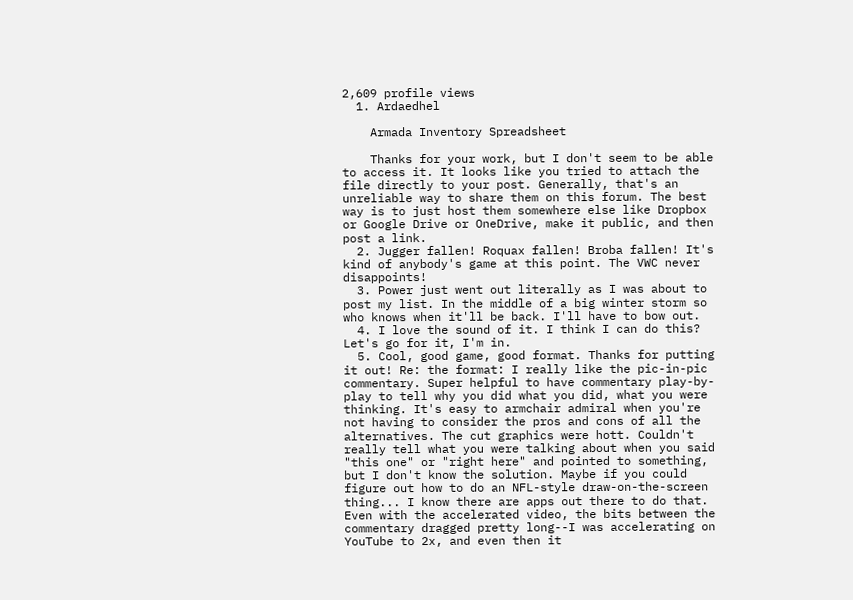2,609 profile views
  1. Ardaedhel

    Armada Inventory Spreadsheet

    Thanks for your work, but I don't seem to be able to access it. It looks like you tried to attach the file directly to your post. Generally, that's an unreliable way to share them on this forum. The best way is to just host them somewhere else like Dropbox or Google Drive or OneDrive, make it public, and then post a link.
  2. Jugger fallen! Roquax fallen! Broba fallen! It's kind of anybody's game at this point. The VWC never disappoints!
  3. Power just went out literally as I was about to post my list. In the middle of a big winter storm so who knows when it'll be back. I'll have to bow out.
  4. I love the sound of it. I think I can do this? Let's go for it, I'm in.
  5. Cool, good game, good format. Thanks for putting it out! Re: the format: I really like the pic-in-pic commentary. Super helpful to have commentary play-by-play to tell why you did what you did, what you were thinking. It's easy to armchair admiral when you're not having to consider the pros and cons of all the alternatives. The cut graphics were hott. Couldn't really tell what you were talking about when you said "this one" or "right here" and pointed to something, but I don't know the solution. Maybe if you could figure out how to do an NFL-style draw-on-the-screen thing... I know there are apps out there to do that. Even with the accelerated video, the bits between the commentary dragged pretty long--I was accelerating on YouTube to 2x, and even then it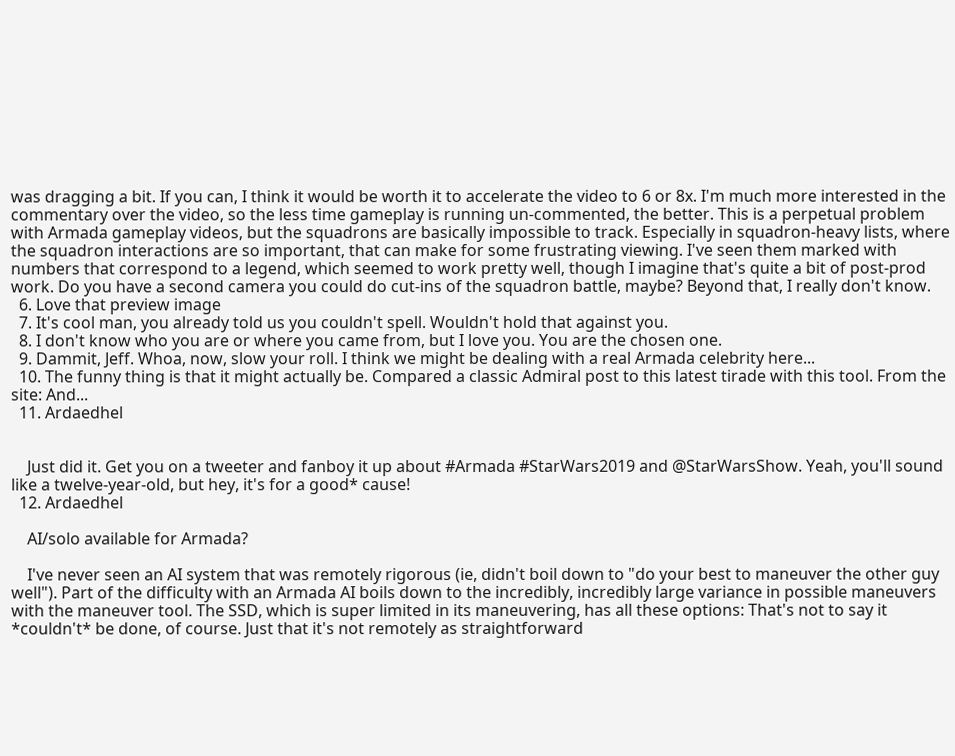was dragging a bit. If you can, I think it would be worth it to accelerate the video to 6 or 8x. I'm much more interested in the commentary over the video, so the less time gameplay is running un-commented, the better. This is a perpetual problem with Armada gameplay videos, but the squadrons are basically impossible to track. Especially in squadron-heavy lists, where the squadron interactions are so important, that can make for some frustrating viewing. I've seen them marked with numbers that correspond to a legend, which seemed to work pretty well, though I imagine that's quite a bit of post-prod work. Do you have a second camera you could do cut-ins of the squadron battle, maybe? Beyond that, I really don't know.
  6. Love that preview image
  7. It's cool man, you already told us you couldn't spell. Wouldn't hold that against you.
  8. I don't know who you are or where you came from, but I love you. You are the chosen one.
  9. Dammit, Jeff. Whoa, now, slow your roll. I think we might be dealing with a real Armada celebrity here...
  10. The funny thing is that it might actually be. Compared a classic Admiral post to this latest tirade with this tool. From the site: And...
  11. Ardaedhel


    Just did it. Get you on a tweeter and fanboy it up about #Armada #StarWars2019 and @StarWarsShow. Yeah, you'll sound like a twelve-year-old, but hey, it's for a good* cause!
  12. Ardaedhel

    AI/solo available for Armada?

    I've never seen an AI system that was remotely rigorous (ie, didn't boil down to "do your best to maneuver the other guy well"). Part of the difficulty with an Armada AI boils down to the incredibly, incredibly large variance in possible maneuvers with the maneuver tool. The SSD, which is super limited in its maneuvering, has all these options: That's not to say it *couldn't* be done, of course. Just that it's not remotely as straightforward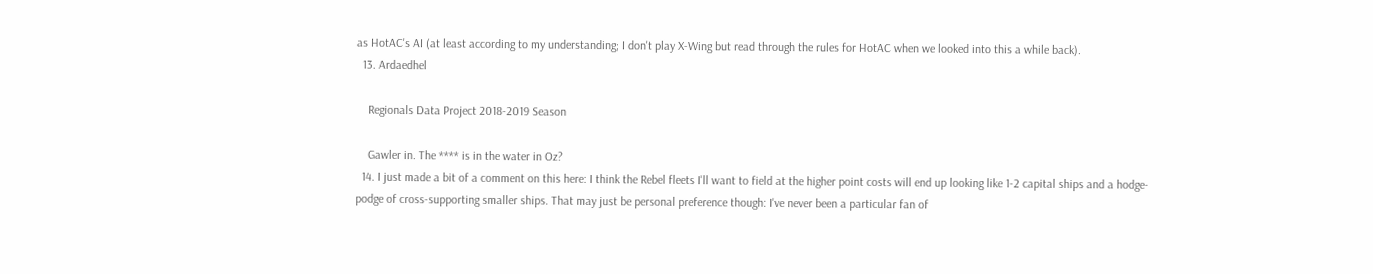as HotAC's AI (at least according to my understanding; I don't play X-Wing but read through the rules for HotAC when we looked into this a while back).
  13. Ardaedhel

    Regionals Data Project 2018-2019 Season

    Gawler in. The **** is in the water in Oz?
  14. I just made a bit of a comment on this here: I think the Rebel fleets I'll want to field at the higher point costs will end up looking like 1-2 capital ships and a hodge-podge of cross-supporting smaller ships. That may just be personal preference though: I've never been a particular fan of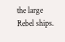the large Rebel ships.